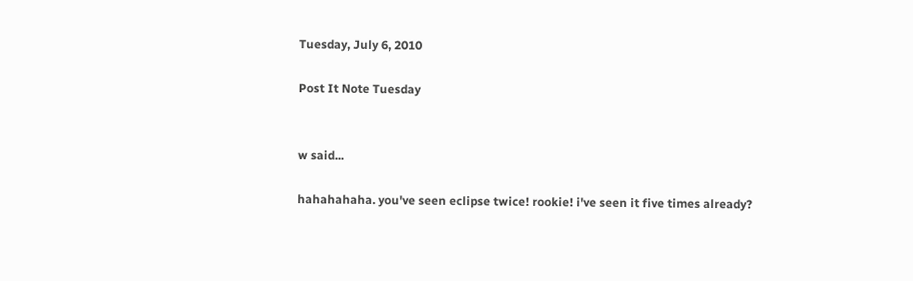Tuesday, July 6, 2010

Post It Note Tuesday


w said...

hahahahaha. you've seen eclipse twice! rookie! i've seen it five times already?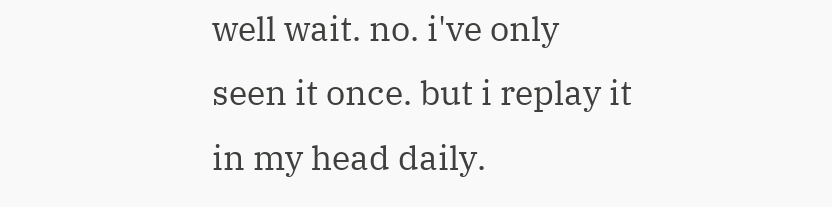well wait. no. i've only seen it once. but i replay it in my head daily.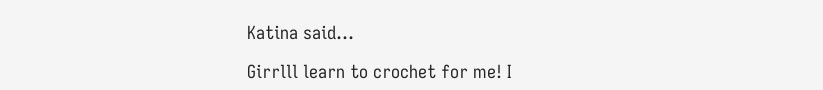Katina said...

Girrlll learn to crochet for me! I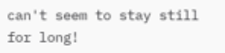can't seem to stay still for long!